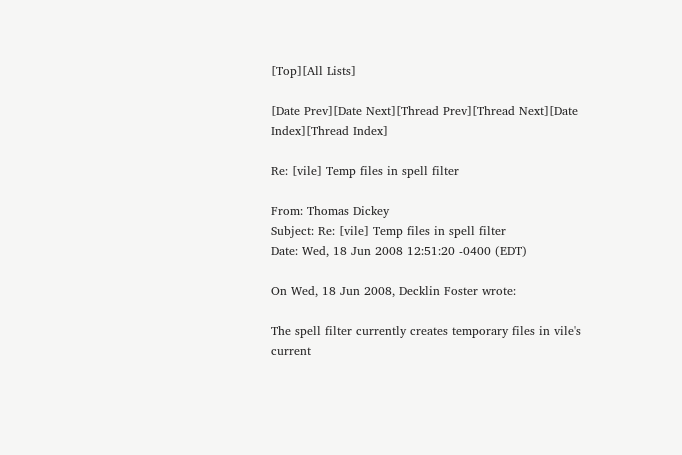[Top][All Lists]

[Date Prev][Date Next][Thread Prev][Thread Next][Date Index][Thread Index]

Re: [vile] Temp files in spell filter

From: Thomas Dickey
Subject: Re: [vile] Temp files in spell filter
Date: Wed, 18 Jun 2008 12:51:20 -0400 (EDT)

On Wed, 18 Jun 2008, Decklin Foster wrote:

The spell filter currently creates temporary files in vile's current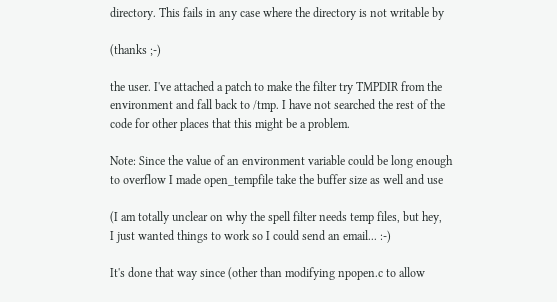directory. This fails in any case where the directory is not writable by

(thanks ;-)

the user. I've attached a patch to make the filter try TMPDIR from the
environment and fall back to /tmp. I have not searched the rest of the
code for other places that this might be a problem.

Note: Since the value of an environment variable could be long enough
to overflow I made open_tempfile take the buffer size as well and use

(I am totally unclear on why the spell filter needs temp files, but hey,
I just wanted things to work so I could send an email... :-)

It's done that way since (other than modifying npopen.c to allow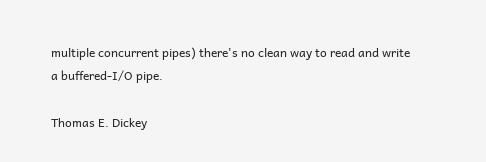multiple concurrent pipes) there's no clean way to read and write
a buffered-I/O pipe.

Thomas E. Dickey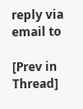reply via email to

[Prev in Thread]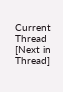Current Thread [Next in Thread]